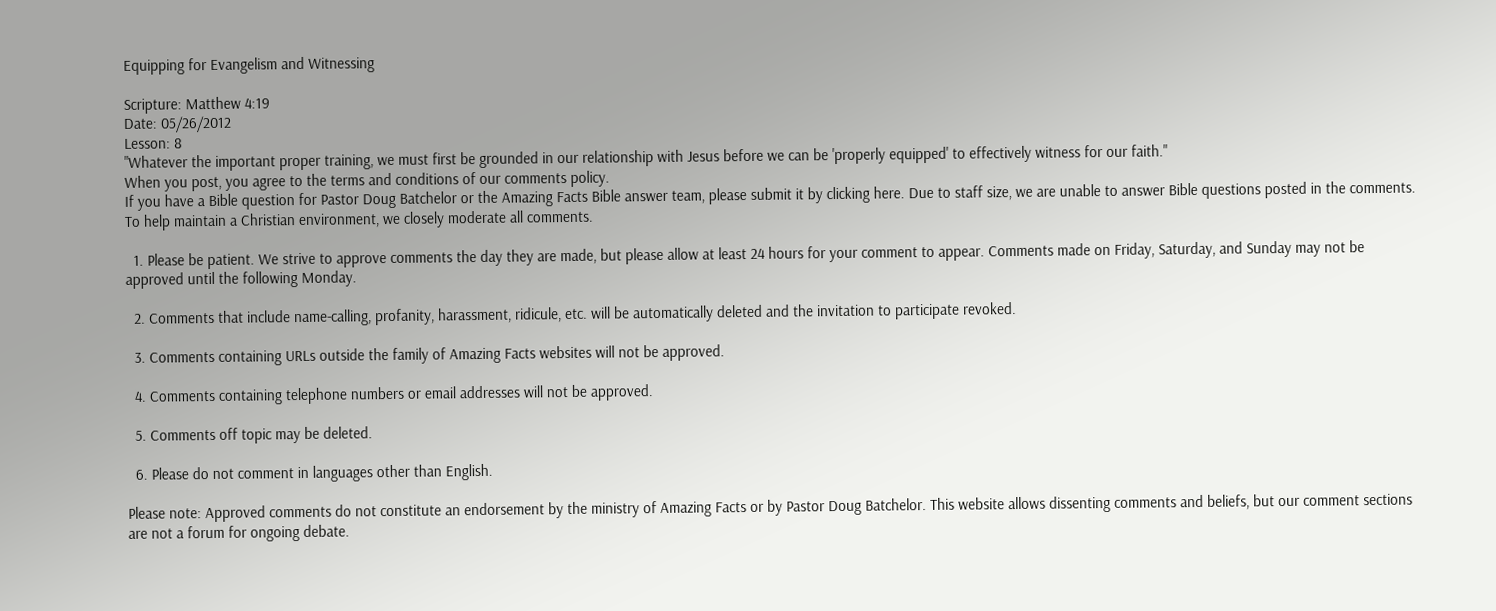Equipping for Evangelism and Witnessing

Scripture: Matthew 4:19
Date: 05/26/2012
Lesson: 8
"Whatever the important proper training, we must first be grounded in our relationship with Jesus before we can be 'properly equipped' to effectively witness for our faith."
When you post, you agree to the terms and conditions of our comments policy.
If you have a Bible question for Pastor Doug Batchelor or the Amazing Facts Bible answer team, please submit it by clicking here. Due to staff size, we are unable to answer Bible questions posted in the comments.
To help maintain a Christian environment, we closely moderate all comments.

  1. Please be patient. We strive to approve comments the day they are made, but please allow at least 24 hours for your comment to appear. Comments made on Friday, Saturday, and Sunday may not be approved until the following Monday.

  2. Comments that include name-calling, profanity, harassment, ridicule, etc. will be automatically deleted and the invitation to participate revoked.

  3. Comments containing URLs outside the family of Amazing Facts websites will not be approved.

  4. Comments containing telephone numbers or email addresses will not be approved.

  5. Comments off topic may be deleted.

  6. Please do not comment in languages other than English.

Please note: Approved comments do not constitute an endorsement by the ministry of Amazing Facts or by Pastor Doug Batchelor. This website allows dissenting comments and beliefs, but our comment sections are not a forum for ongoing debate.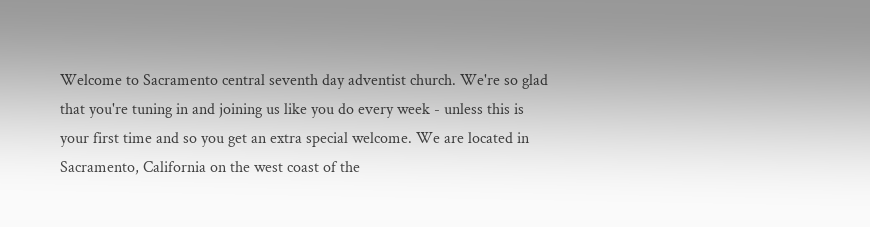Welcome to Sacramento central seventh day adventist church. We're so glad that you're tuning in and joining us like you do every week - unless this is your first time and so you get an extra special welcome. We are located in Sacramento, California on the west coast of the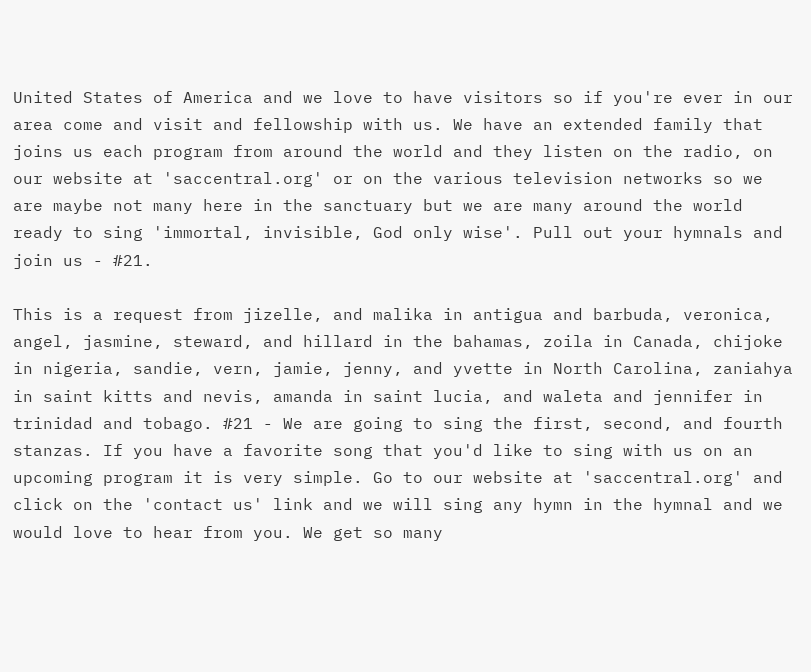United States of America and we love to have visitors so if you're ever in our area come and visit and fellowship with us. We have an extended family that joins us each program from around the world and they listen on the radio, on our website at 'saccentral.org' or on the various television networks so we are maybe not many here in the sanctuary but we are many around the world ready to sing 'immortal, invisible, God only wise'. Pull out your hymnals and join us - #21.

This is a request from jizelle, and malika in antigua and barbuda, veronica, angel, jasmine, steward, and hillard in the bahamas, zoila in Canada, chijoke in nigeria, sandie, vern, jamie, jenny, and yvette in North Carolina, zaniahya in saint kitts and nevis, amanda in saint lucia, and waleta and jennifer in trinidad and tobago. #21 - We are going to sing the first, second, and fourth stanzas. If you have a favorite song that you'd like to sing with us on an upcoming program it is very simple. Go to our website at 'saccentral.org' and click on the 'contact us' link and we will sing any hymn in the hymnal and we would love to hear from you. We get so many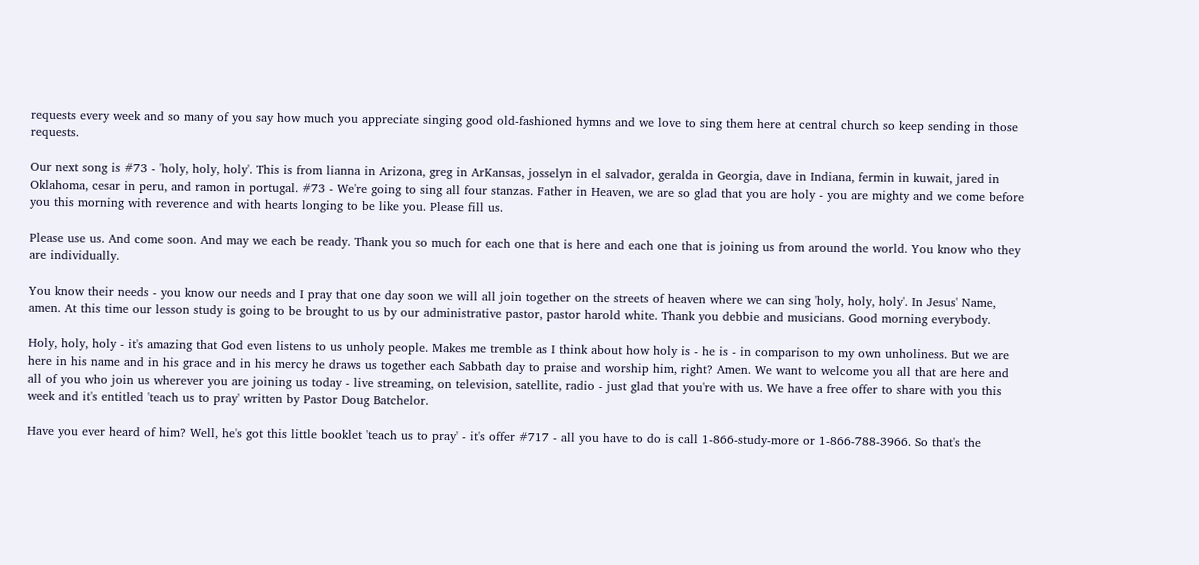requests every week and so many of you say how much you appreciate singing good old-fashioned hymns and we love to sing them here at central church so keep sending in those requests.

Our next song is #73 - 'holy, holy, holy'. This is from lianna in Arizona, greg in ArKansas, josselyn in el salvador, geralda in Georgia, dave in Indiana, fermin in kuwait, jared in Oklahoma, cesar in peru, and ramon in portugal. #73 - We're going to sing all four stanzas. Father in Heaven, we are so glad that you are holy - you are mighty and we come before you this morning with reverence and with hearts longing to be like you. Please fill us.

Please use us. And come soon. And may we each be ready. Thank you so much for each one that is here and each one that is joining us from around the world. You know who they are individually.

You know their needs - you know our needs and I pray that one day soon we will all join together on the streets of heaven where we can sing 'holy, holy, holy'. In Jesus' Name, amen. At this time our lesson study is going to be brought to us by our administrative pastor, pastor harold white. Thank you debbie and musicians. Good morning everybody.

Holy, holy, holy - it's amazing that God even listens to us unholy people. Makes me tremble as I think about how holy is - he is - in comparison to my own unholiness. But we are here in his name and in his grace and in his mercy he draws us together each Sabbath day to praise and worship him, right? Amen. We want to welcome you all that are here and all of you who join us wherever you are joining us today - live streaming, on television, satellite, radio - just glad that you're with us. We have a free offer to share with you this week and it's entitled 'teach us to pray' written by Pastor Doug Batchelor.

Have you ever heard of him? Well, he's got this little booklet 'teach us to pray' - it's offer #717 - all you have to do is call 1-866-study-more or 1-866-788-3966. So that's the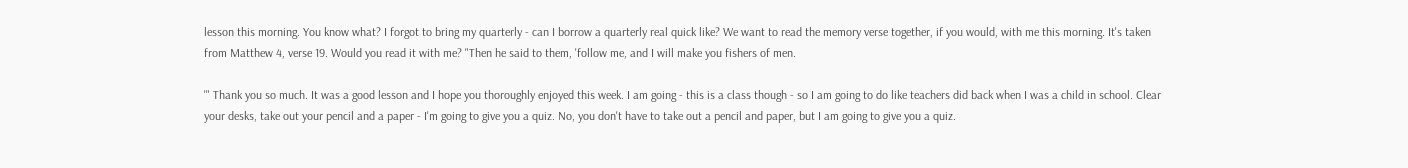lesson this morning. You know what? I forgot to bring my quarterly - can I borrow a quarterly real quick like? We want to read the memory verse together, if you would, with me this morning. It's taken from Matthew 4, verse 19. Would you read it with me? "Then he said to them, 'follow me, and I will make you fishers of men.

'" Thank you so much. It was a good lesson and I hope you thoroughly enjoyed this week. I am going - this is a class though - so I am going to do like teachers did back when I was a child in school. Clear your desks, take out your pencil and a paper - I'm going to give you a quiz. No, you don't have to take out a pencil and paper, but I am going to give you a quiz.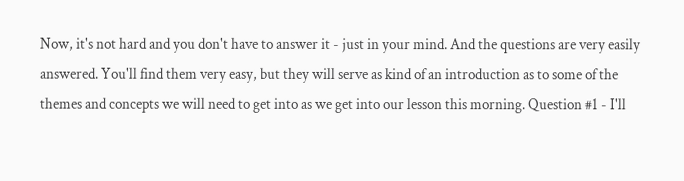Now, it's not hard and you don't have to answer it - just in your mind. And the questions are very easily answered. You'll find them very easy, but they will serve as kind of an introduction as to some of the themes and concepts we will need to get into as we get into our lesson this morning. Question #1 - I'll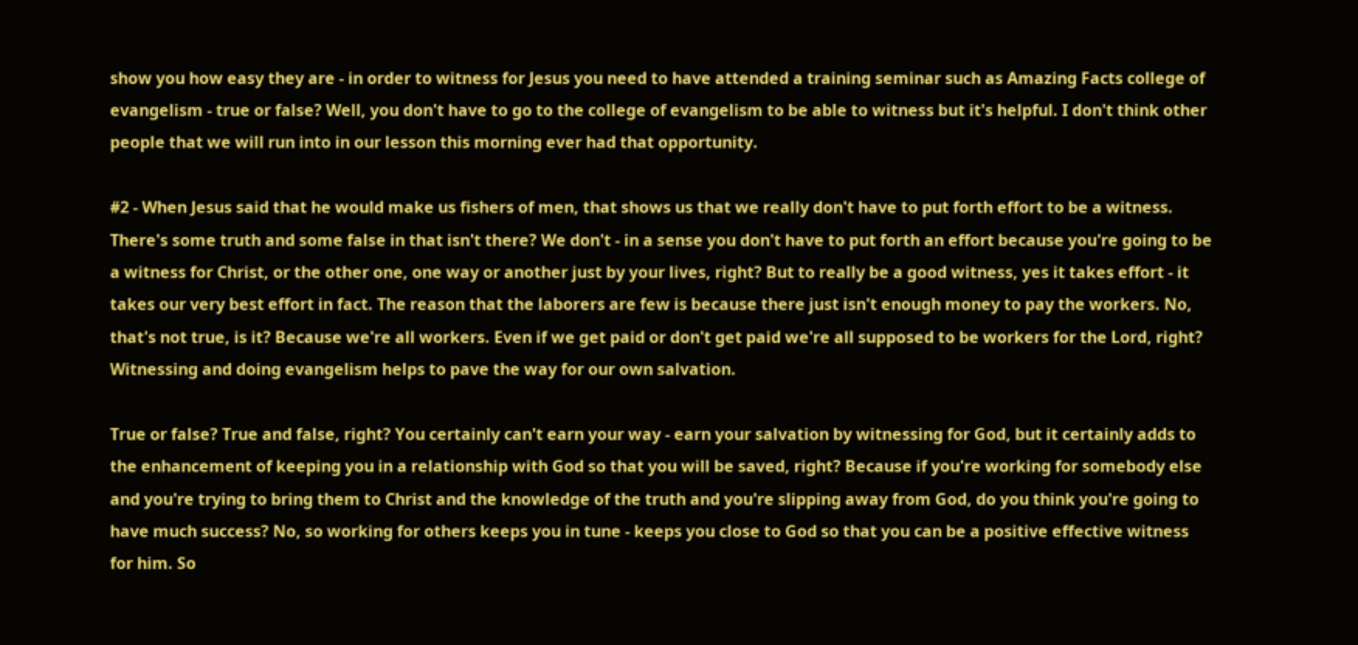show you how easy they are - in order to witness for Jesus you need to have attended a training seminar such as Amazing Facts college of evangelism - true or false? Well, you don't have to go to the college of evangelism to be able to witness but it's helpful. I don't think other people that we will run into in our lesson this morning ever had that opportunity.

#2 - When Jesus said that he would make us fishers of men, that shows us that we really don't have to put forth effort to be a witness. There's some truth and some false in that isn't there? We don't - in a sense you don't have to put forth an effort because you're going to be a witness for Christ, or the other one, one way or another just by your lives, right? But to really be a good witness, yes it takes effort - it takes our very best effort in fact. The reason that the laborers are few is because there just isn't enough money to pay the workers. No, that's not true, is it? Because we're all workers. Even if we get paid or don't get paid we're all supposed to be workers for the Lord, right? Witnessing and doing evangelism helps to pave the way for our own salvation.

True or false? True and false, right? You certainly can't earn your way - earn your salvation by witnessing for God, but it certainly adds to the enhancement of keeping you in a relationship with God so that you will be saved, right? Because if you're working for somebody else and you're trying to bring them to Christ and the knowledge of the truth and you're slipping away from God, do you think you're going to have much success? No, so working for others keeps you in tune - keeps you close to God so that you can be a positive effective witness for him. So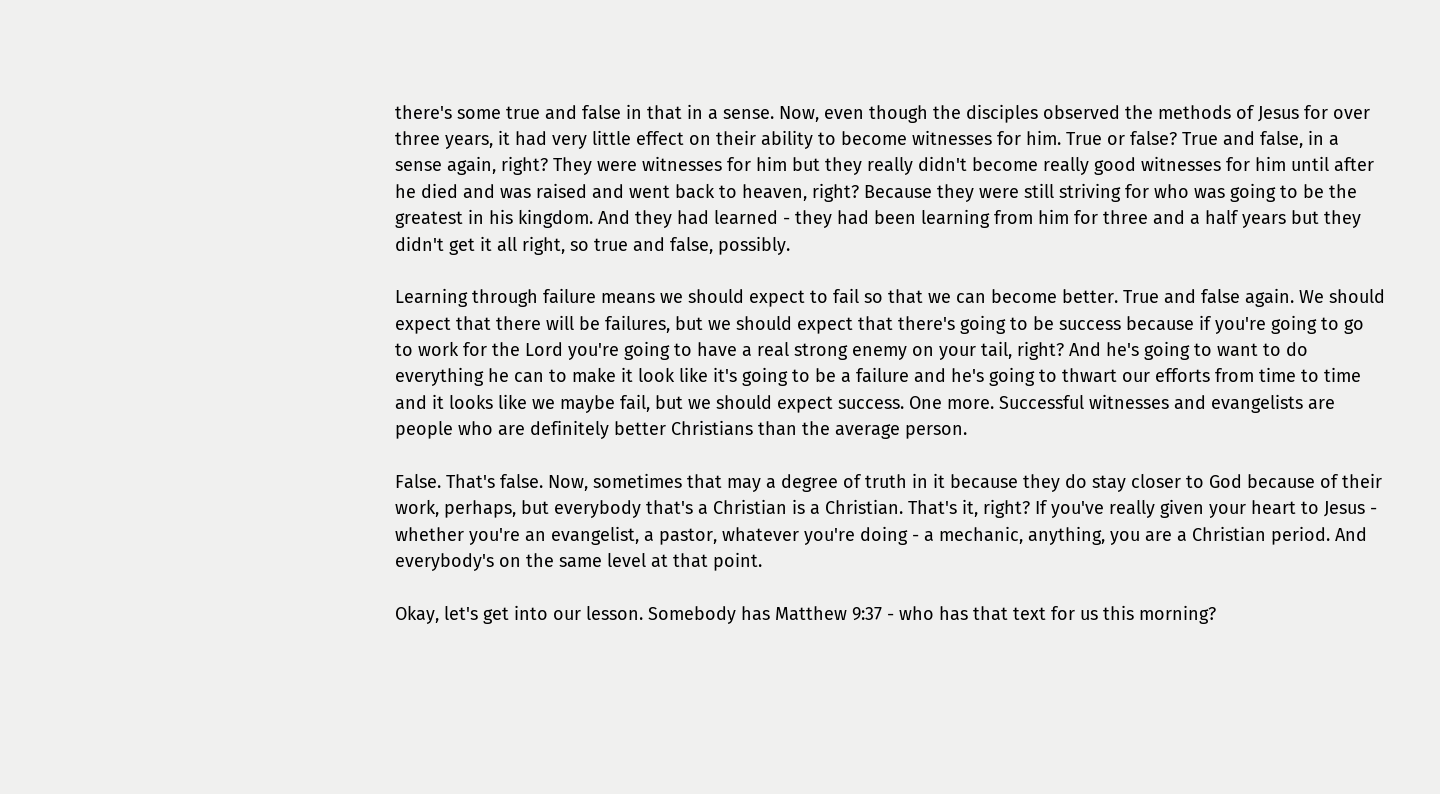there's some true and false in that in a sense. Now, even though the disciples observed the methods of Jesus for over three years, it had very little effect on their ability to become witnesses for him. True or false? True and false, in a sense again, right? They were witnesses for him but they really didn't become really good witnesses for him until after he died and was raised and went back to heaven, right? Because they were still striving for who was going to be the greatest in his kingdom. And they had learned - they had been learning from him for three and a half years but they didn't get it all right, so true and false, possibly.

Learning through failure means we should expect to fail so that we can become better. True and false again. We should expect that there will be failures, but we should expect that there's going to be success because if you're going to go to work for the Lord you're going to have a real strong enemy on your tail, right? And he's going to want to do everything he can to make it look like it's going to be a failure and he's going to thwart our efforts from time to time and it looks like we maybe fail, but we should expect success. One more. Successful witnesses and evangelists are people who are definitely better Christians than the average person.

False. That's false. Now, sometimes that may a degree of truth in it because they do stay closer to God because of their work, perhaps, but everybody that's a Christian is a Christian. That's it, right? If you've really given your heart to Jesus - whether you're an evangelist, a pastor, whatever you're doing - a mechanic, anything, you are a Christian period. And everybody's on the same level at that point.

Okay, let's get into our lesson. Somebody has Matthew 9:37 - who has that text for us this morning?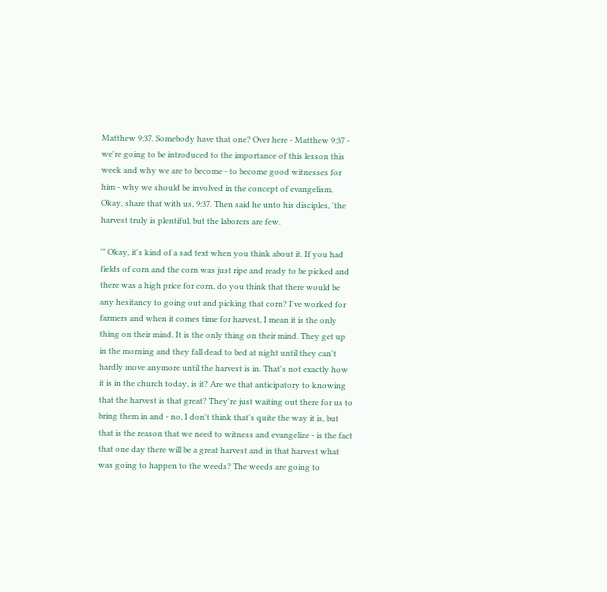Matthew 9:37. Somebody have that one? Over here - Matthew 9:37 - we're going to be introduced to the importance of this lesson this week and why we are to become - to become good witnesses for him - why we should be involved in the concept of evangelism. Okay, share that with us, 9:37. Then said he unto his disciples, 'the harvest truly is plentiful, but the laborers are few.

'" Okay, it's kind of a sad text when you think about it. If you had fields of corn and the corn was just ripe and ready to be picked and there was a high price for corn, do you think that there would be any hesitancy to going out and picking that corn? I've worked for farmers and when it comes time for harvest, I mean it is the only thing on their mind. It is the only thing on their mind. They get up in the morning and they fall dead to bed at night until they can't hardly move anymore until the harvest is in. That's not exactly how it is in the church today, is it? Are we that anticipatory to knowing that the harvest is that great? They're just waiting out there for us to bring them in and - no, I don't think that's quite the way it is, but that is the reason that we need to witness and evangelize - is the fact that one day there will be a great harvest and in that harvest what was going to happen to the weeds? The weeds are going to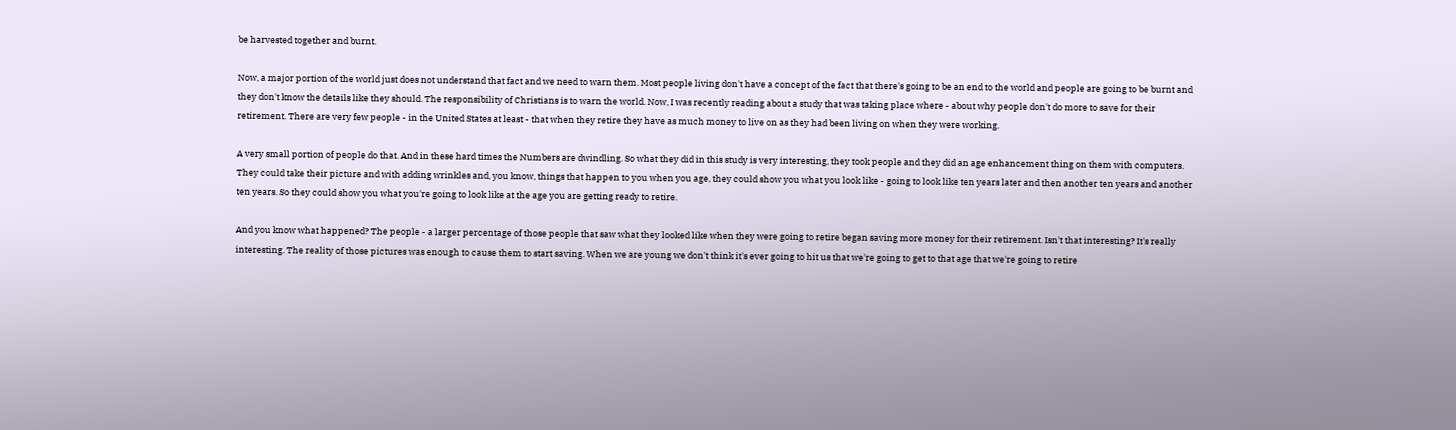be harvested together and burnt.

Now, a major portion of the world just does not understand that fact and we need to warn them. Most people living don't have a concept of the fact that there's going to be an end to the world and people are going to be burnt and they don't know the details like they should. The responsibility of Christians is to warn the world. Now, I was recently reading about a study that was taking place where - about why people don't do more to save for their retirement. There are very few people - in the United States at least - that when they retire they have as much money to live on as they had been living on when they were working.

A very small portion of people do that. And in these hard times the Numbers are dwindling. So what they did in this study is very interesting, they took people and they did an age enhancement thing on them with computers. They could take their picture and with adding wrinkles and, you know, things that happen to you when you age, they could show you what you look like - going to look like ten years later and then another ten years and another ten years. So they could show you what you're going to look like at the age you are getting ready to retire.

And you know what happened? The people - a larger percentage of those people that saw what they looked like when they were going to retire began saving more money for their retirement. Isn't that interesting? It's really interesting. The reality of those pictures was enough to cause them to start saving. When we are young we don't think it's ever going to hit us that we're going to get to that age that we're going to retire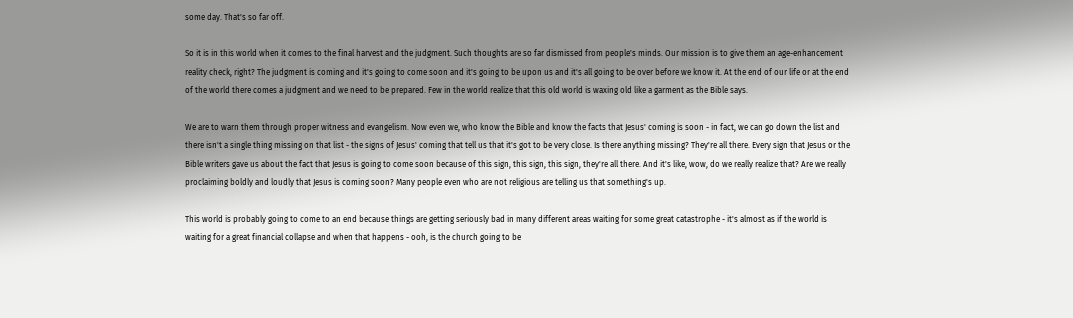some day. That's so far off.

So it is in this world when it comes to the final harvest and the judgment. Such thoughts are so far dismissed from people's minds. Our mission is to give them an age-enhancement reality check, right? The judgment is coming and it's going to come soon and it's going to be upon us and it's all going to be over before we know it. At the end of our life or at the end of the world there comes a judgment and we need to be prepared. Few in the world realize that this old world is waxing old like a garment as the Bible says.

We are to warn them through proper witness and evangelism. Now even we, who know the Bible and know the facts that Jesus' coming is soon - in fact, we can go down the list and there isn't a single thing missing on that list - the signs of Jesus' coming that tell us that it's got to be very close. Is there anything missing? They're all there. Every sign that Jesus or the Bible writers gave us about the fact that Jesus is going to come soon because of this sign, this sign, this sign, they're all there. And it's like, wow, do we really realize that? Are we really proclaiming boldly and loudly that Jesus is coming soon? Many people even who are not religious are telling us that something's up.

This world is probably going to come to an end because things are getting seriously bad in many different areas waiting for some great catastrophe - it's almost as if the world is waiting for a great financial collapse and when that happens - ooh, is the church going to be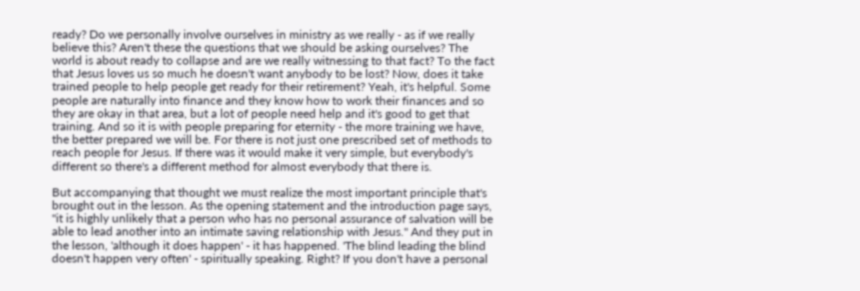ready? Do we personally involve ourselves in ministry as we really - as if we really believe this? Aren't these the questions that we should be asking ourselves? The world is about ready to collapse and are we really witnessing to that fact? To the fact that Jesus loves us so much he doesn't want anybody to be lost? Now, does it take trained people to help people get ready for their retirement? Yeah, it's helpful. Some people are naturally into finance and they know how to work their finances and so they are okay in that area, but a lot of people need help and it's good to get that training. And so it is with people preparing for eternity - the more training we have, the better prepared we will be. For there is not just one prescribed set of methods to reach people for Jesus. If there was it would make it very simple, but everybody's different so there's a different method for almost everybody that there is.

But accompanying that thought we must realize the most important principle that's brought out in the lesson. As the opening statement and the introduction page says, "it is highly unlikely that a person who has no personal assurance of salvation will be able to lead another into an intimate saving relationship with Jesus." And they put in the lesson, 'although it does happen' - it has happened. 'The blind leading the blind doesn't happen very often' - spiritually speaking. Right? If you don't have a personal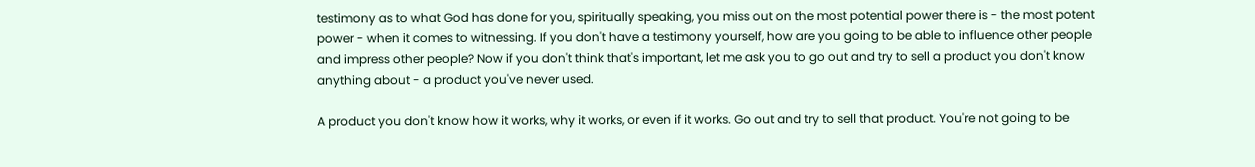testimony as to what God has done for you, spiritually speaking, you miss out on the most potential power there is - the most potent power - when it comes to witnessing. If you don't have a testimony yourself, how are you going to be able to influence other people and impress other people? Now if you don't think that's important, let me ask you to go out and try to sell a product you don't know anything about - a product you've never used.

A product you don't know how it works, why it works, or even if it works. Go out and try to sell that product. You're not going to be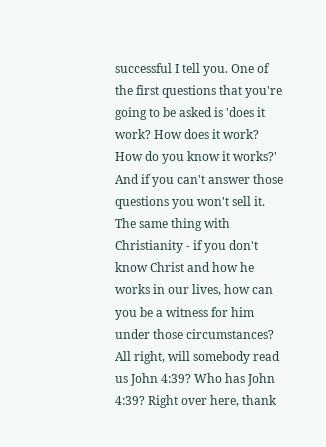successful I tell you. One of the first questions that you're going to be asked is 'does it work? How does it work? How do you know it works?' And if you can't answer those questions you won't sell it. The same thing with Christianity - if you don't know Christ and how he works in our lives, how can you be a witness for him under those circumstances? All right, will somebody read us John 4:39? Who has John 4:39? Right over here, thank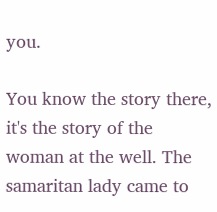you.

You know the story there, it's the story of the woman at the well. The samaritan lady came to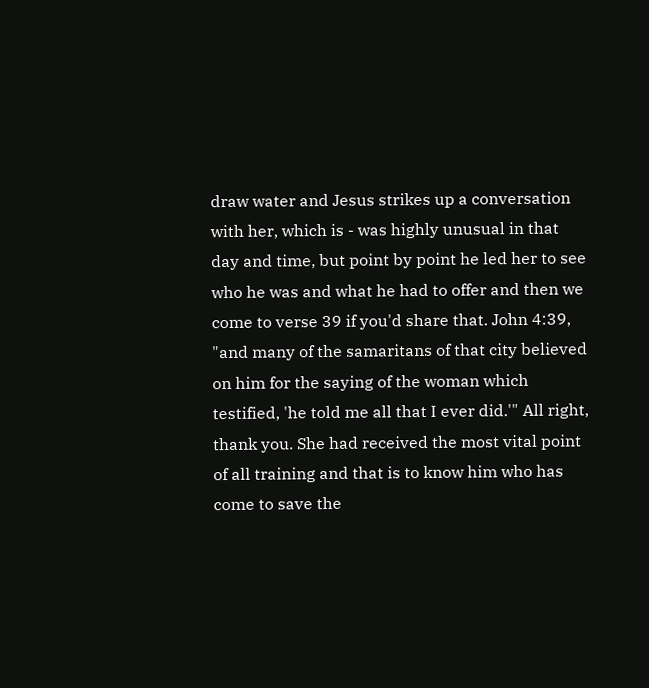draw water and Jesus strikes up a conversation with her, which is - was highly unusual in that day and time, but point by point he led her to see who he was and what he had to offer and then we come to verse 39 if you'd share that. John 4:39, "and many of the samaritans of that city believed on him for the saying of the woman which testified, 'he told me all that I ever did.'" All right, thank you. She had received the most vital point of all training and that is to know him who has come to save the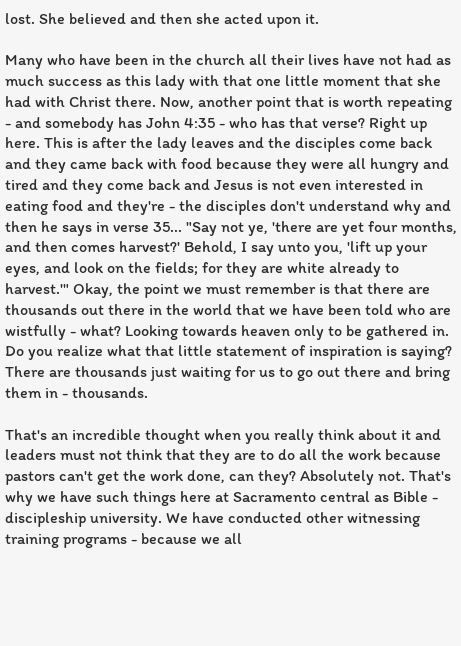lost. She believed and then she acted upon it.

Many who have been in the church all their lives have not had as much success as this lady with that one little moment that she had with Christ there. Now, another point that is worth repeating - and somebody has John 4:35 - who has that verse? Right up here. This is after the lady leaves and the disciples come back and they came back with food because they were all hungry and tired and they come back and Jesus is not even interested in eating food and they're - the disciples don't understand why and then he says in verse 35... "Say not ye, 'there are yet four months, and then comes harvest?' Behold, I say unto you, 'lift up your eyes, and look on the fields; for they are white already to harvest.'" Okay, the point we must remember is that there are thousands out there in the world that we have been told who are wistfully - what? Looking towards heaven only to be gathered in. Do you realize what that little statement of inspiration is saying? There are thousands just waiting for us to go out there and bring them in - thousands.

That's an incredible thought when you really think about it and leaders must not think that they are to do all the work because pastors can't get the work done, can they? Absolutely not. That's why we have such things here at Sacramento central as Bible - discipleship university. We have conducted other witnessing training programs - because we all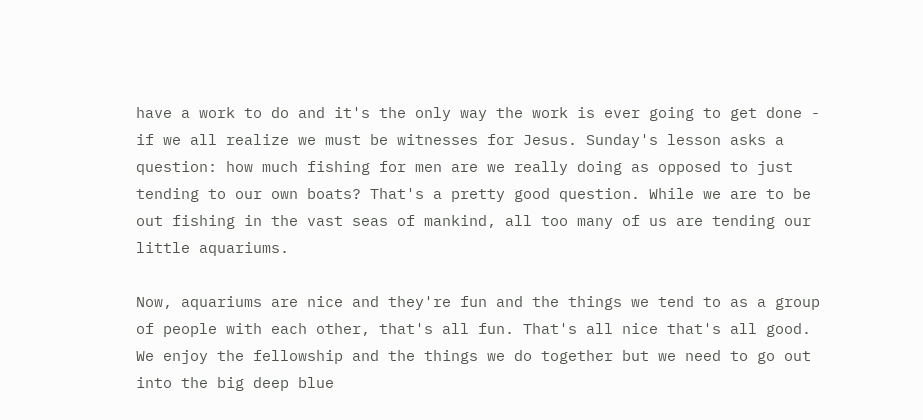have a work to do and it's the only way the work is ever going to get done - if we all realize we must be witnesses for Jesus. Sunday's lesson asks a question: how much fishing for men are we really doing as opposed to just tending to our own boats? That's a pretty good question. While we are to be out fishing in the vast seas of mankind, all too many of us are tending our little aquariums.

Now, aquariums are nice and they're fun and the things we tend to as a group of people with each other, that's all fun. That's all nice that's all good. We enjoy the fellowship and the things we do together but we need to go out into the big deep blue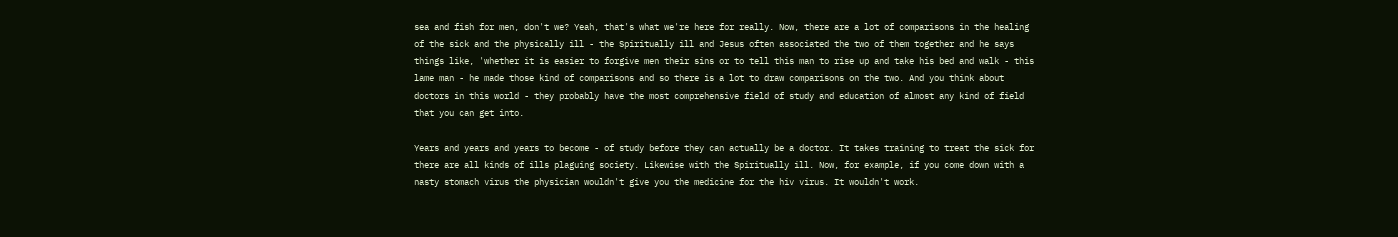sea and fish for men, don't we? Yeah, that's what we're here for really. Now, there are a lot of comparisons in the healing of the sick and the physically ill - the Spiritually ill and Jesus often associated the two of them together and he says things like, 'whether it is easier to forgive men their sins or to tell this man to rise up and take his bed and walk - this lame man - he made those kind of comparisons and so there is a lot to draw comparisons on the two. And you think about doctors in this world - they probably have the most comprehensive field of study and education of almost any kind of field that you can get into.

Years and years and years to become - of study before they can actually be a doctor. It takes training to treat the sick for there are all kinds of ills plaguing society. Likewise with the Spiritually ill. Now, for example, if you come down with a nasty stomach virus the physician wouldn't give you the medicine for the hiv virus. It wouldn't work.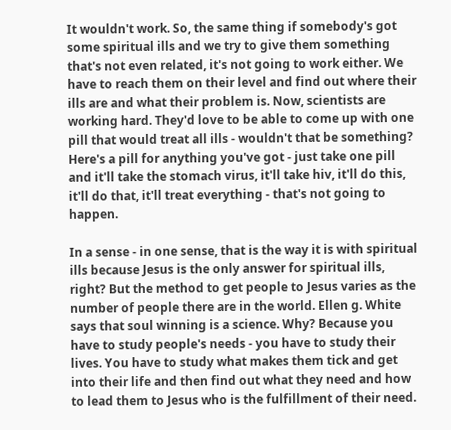It wouldn't work. So, the same thing if somebody's got some spiritual ills and we try to give them something that's not even related, it's not going to work either. We have to reach them on their level and find out where their ills are and what their problem is. Now, scientists are working hard. They'd love to be able to come up with one pill that would treat all ills - wouldn't that be something? Here's a pill for anything you've got - just take one pill and it'll take the stomach virus, it'll take hiv, it'll do this, it'll do that, it'll treat everything - that's not going to happen.

In a sense - in one sense, that is the way it is with spiritual ills because Jesus is the only answer for spiritual ills, right? But the method to get people to Jesus varies as the number of people there are in the world. Ellen g. White says that soul winning is a science. Why? Because you have to study people's needs - you have to study their lives. You have to study what makes them tick and get into their life and then find out what they need and how to lead them to Jesus who is the fulfillment of their need.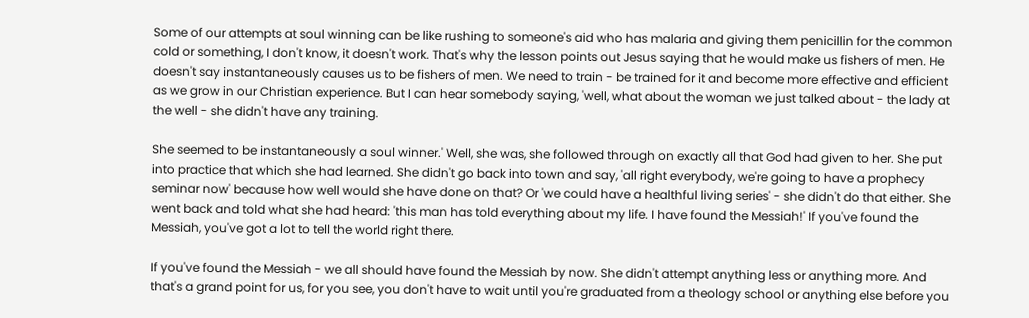Some of our attempts at soul winning can be like rushing to someone's aid who has malaria and giving them penicillin for the common cold or something, I don't know, it doesn't work. That's why the lesson points out Jesus saying that he would make us fishers of men. He doesn't say instantaneously causes us to be fishers of men. We need to train - be trained for it and become more effective and efficient as we grow in our Christian experience. But I can hear somebody saying, 'well, what about the woman we just talked about - the lady at the well - she didn't have any training.

She seemed to be instantaneously a soul winner.' Well, she was, she followed through on exactly all that God had given to her. She put into practice that which she had learned. She didn't go back into town and say, 'all right everybody, we're going to have a prophecy seminar now' because how well would she have done on that? Or 'we could have a healthful living series' - she didn't do that either. She went back and told what she had heard: 'this man has told everything about my life. I have found the Messiah!' If you've found the Messiah, you've got a lot to tell the world right there.

If you've found the Messiah - we all should have found the Messiah by now. She didn't attempt anything less or anything more. And that's a grand point for us, for you see, you don't have to wait until you're graduated from a theology school or anything else before you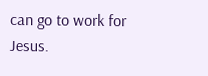can go to work for Jesus.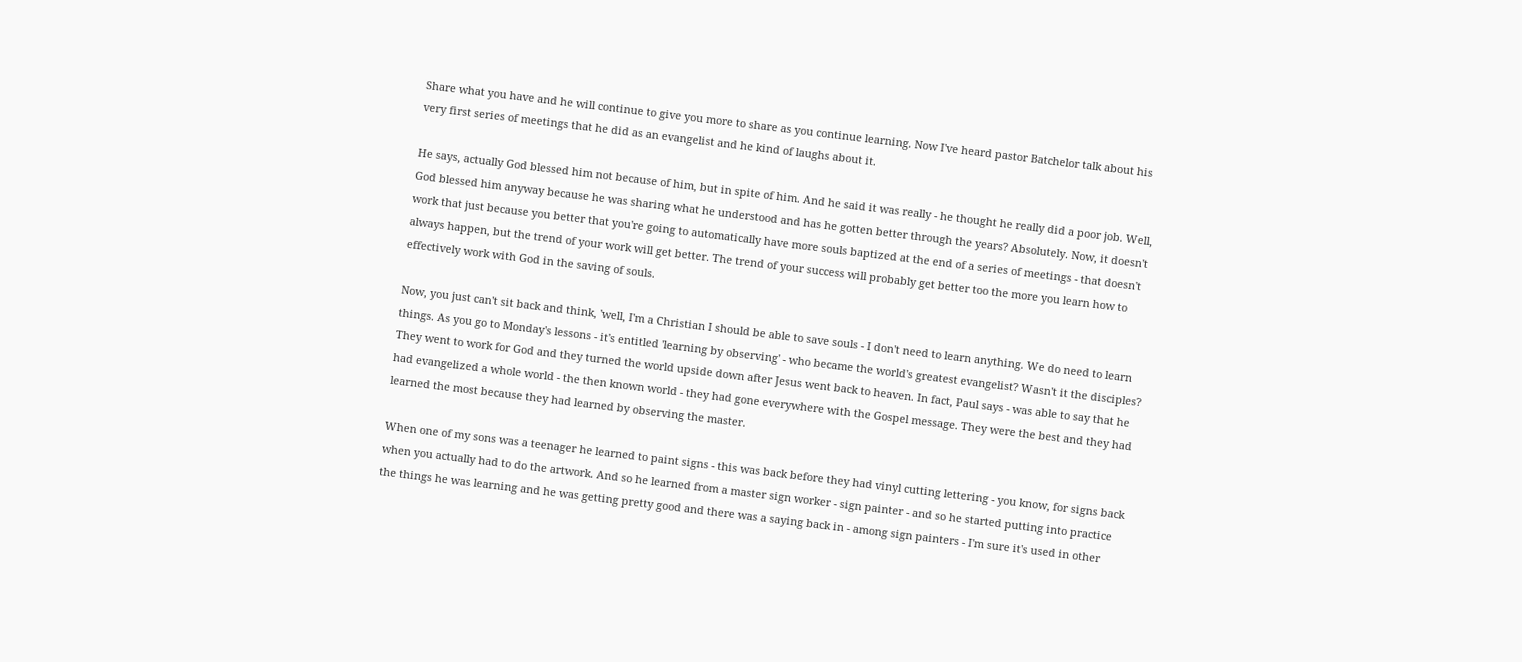Share what you have and he will continue to give you more to share as you continue learning. Now I've heard pastor Batchelor talk about his very first series of meetings that he did as an evangelist and he kind of laughs about it.

He says, actually God blessed him not because of him, but in spite of him. And he said it was really - he thought he really did a poor job. Well, God blessed him anyway because he was sharing what he understood and has he gotten better through the years? Absolutely. Now, it doesn't work that just because you better that you're going to automatically have more souls baptized at the end of a series of meetings - that doesn't always happen, but the trend of your work will get better. The trend of your success will probably get better too the more you learn how to effectively work with God in the saving of souls.

Now, you just can't sit back and think, 'well, I'm a Christian I should be able to save souls - I don't need to learn anything. We do need to learn things. As you go to Monday's lessons - it's entitled 'learning by observing' - who became the world's greatest evangelist? Wasn't it the disciples? They went to work for God and they turned the world upside down after Jesus went back to heaven. In fact, Paul says - was able to say that he had evangelized a whole world - the then known world - they had gone everywhere with the Gospel message. They were the best and they had learned the most because they had learned by observing the master.

When one of my sons was a teenager he learned to paint signs - this was back before they had vinyl cutting lettering - you know, for signs back when you actually had to do the artwork. And so he learned from a master sign worker - sign painter - and so he started putting into practice the things he was learning and he was getting pretty good and there was a saying back in - among sign painters - I'm sure it's used in other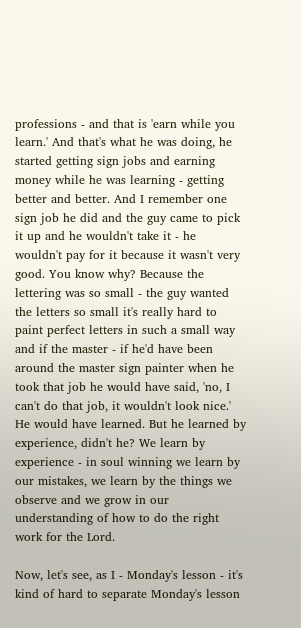professions - and that is 'earn while you learn.' And that's what he was doing, he started getting sign jobs and earning money while he was learning - getting better and better. And I remember one sign job he did and the guy came to pick it up and he wouldn't take it - he wouldn't pay for it because it wasn't very good. You know why? Because the lettering was so small - the guy wanted the letters so small it's really hard to paint perfect letters in such a small way and if the master - if he'd have been around the master sign painter when he took that job he would have said, 'no, I can't do that job, it wouldn't look nice.' He would have learned. But he learned by experience, didn't he? We learn by experience - in soul winning we learn by our mistakes, we learn by the things we observe and we grow in our understanding of how to do the right work for the Lord.

Now, let's see, as I - Monday's lesson - it's kind of hard to separate Monday's lesson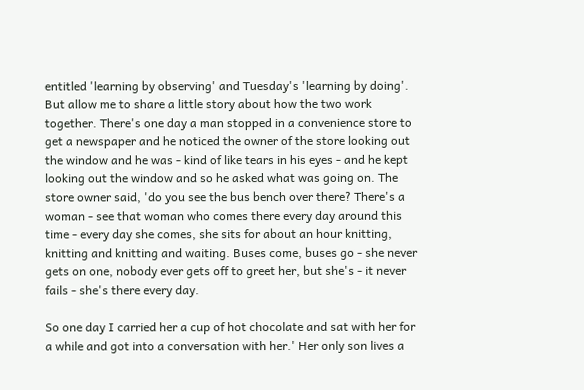entitled 'learning by observing' and Tuesday's 'learning by doing'. But allow me to share a little story about how the two work together. There's one day a man stopped in a convenience store to get a newspaper and he noticed the owner of the store looking out the window and he was - kind of like tears in his eyes - and he kept looking out the window and so he asked what was going on. The store owner said, 'do you see the bus bench over there? There's a woman - see that woman who comes there every day around this time - every day she comes, she sits for about an hour knitting, knitting and knitting and waiting. Buses come, buses go - she never gets on one, nobody ever gets off to greet her, but she's - it never fails - she's there every day.

So one day I carried her a cup of hot chocolate and sat with her for a while and got into a conversation with her.' Her only son lives a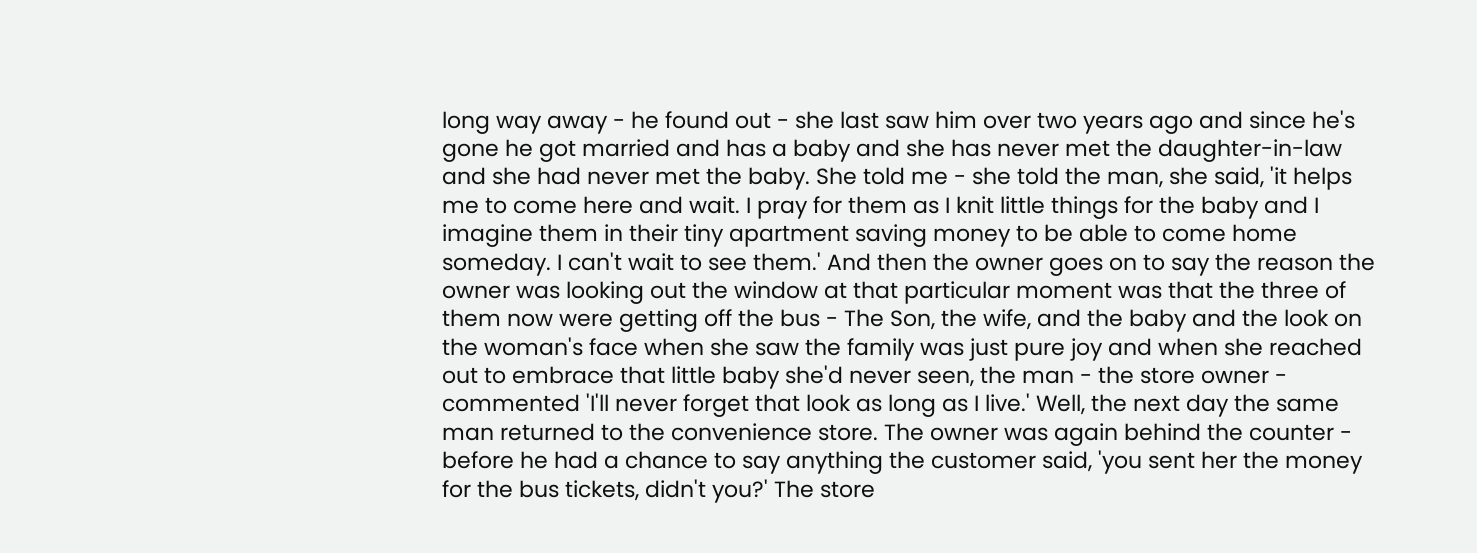long way away - he found out - she last saw him over two years ago and since he's gone he got married and has a baby and she has never met the daughter-in-law and she had never met the baby. She told me - she told the man, she said, 'it helps me to come here and wait. I pray for them as I knit little things for the baby and I imagine them in their tiny apartment saving money to be able to come home someday. I can't wait to see them.' And then the owner goes on to say the reason the owner was looking out the window at that particular moment was that the three of them now were getting off the bus - The Son, the wife, and the baby and the look on the woman's face when she saw the family was just pure joy and when she reached out to embrace that little baby she'd never seen, the man - the store owner - commented 'I'll never forget that look as long as I live.' Well, the next day the same man returned to the convenience store. The owner was again behind the counter - before he had a chance to say anything the customer said, 'you sent her the money for the bus tickets, didn't you?' The store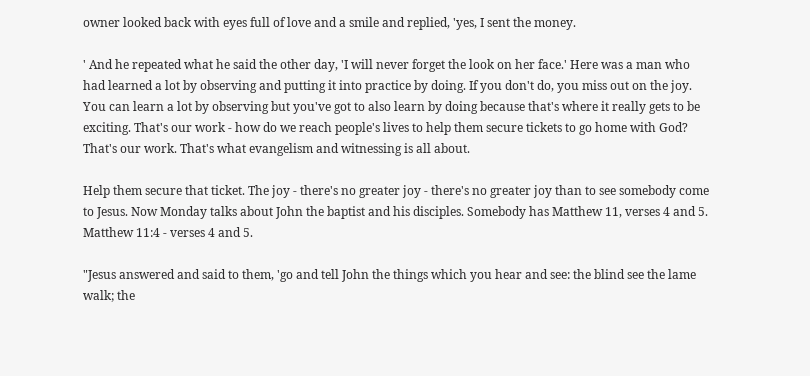owner looked back with eyes full of love and a smile and replied, 'yes, I sent the money.

' And he repeated what he said the other day, 'I will never forget the look on her face.' Here was a man who had learned a lot by observing and putting it into practice by doing. If you don't do, you miss out on the joy. You can learn a lot by observing but you've got to also learn by doing because that's where it really gets to be exciting. That's our work - how do we reach people's lives to help them secure tickets to go home with God? That's our work. That's what evangelism and witnessing is all about.

Help them secure that ticket. The joy - there's no greater joy - there's no greater joy than to see somebody come to Jesus. Now Monday talks about John the baptist and his disciples. Somebody has Matthew 11, verses 4 and 5. Matthew 11:4 - verses 4 and 5.

"Jesus answered and said to them, 'go and tell John the things which you hear and see: the blind see the lame walk; the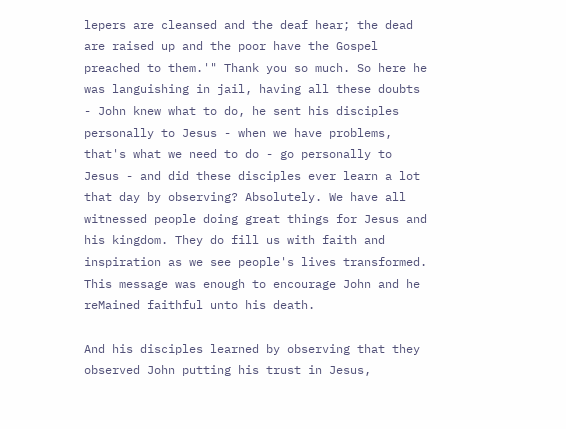lepers are cleansed and the deaf hear; the dead are raised up and the poor have the Gospel preached to them.'" Thank you so much. So here he was languishing in jail, having all these doubts - John knew what to do, he sent his disciples personally to Jesus - when we have problems, that's what we need to do - go personally to Jesus - and did these disciples ever learn a lot that day by observing? Absolutely. We have all witnessed people doing great things for Jesus and his kingdom. They do fill us with faith and inspiration as we see people's lives transformed. This message was enough to encourage John and he reMained faithful unto his death.

And his disciples learned by observing that they observed John putting his trust in Jesus,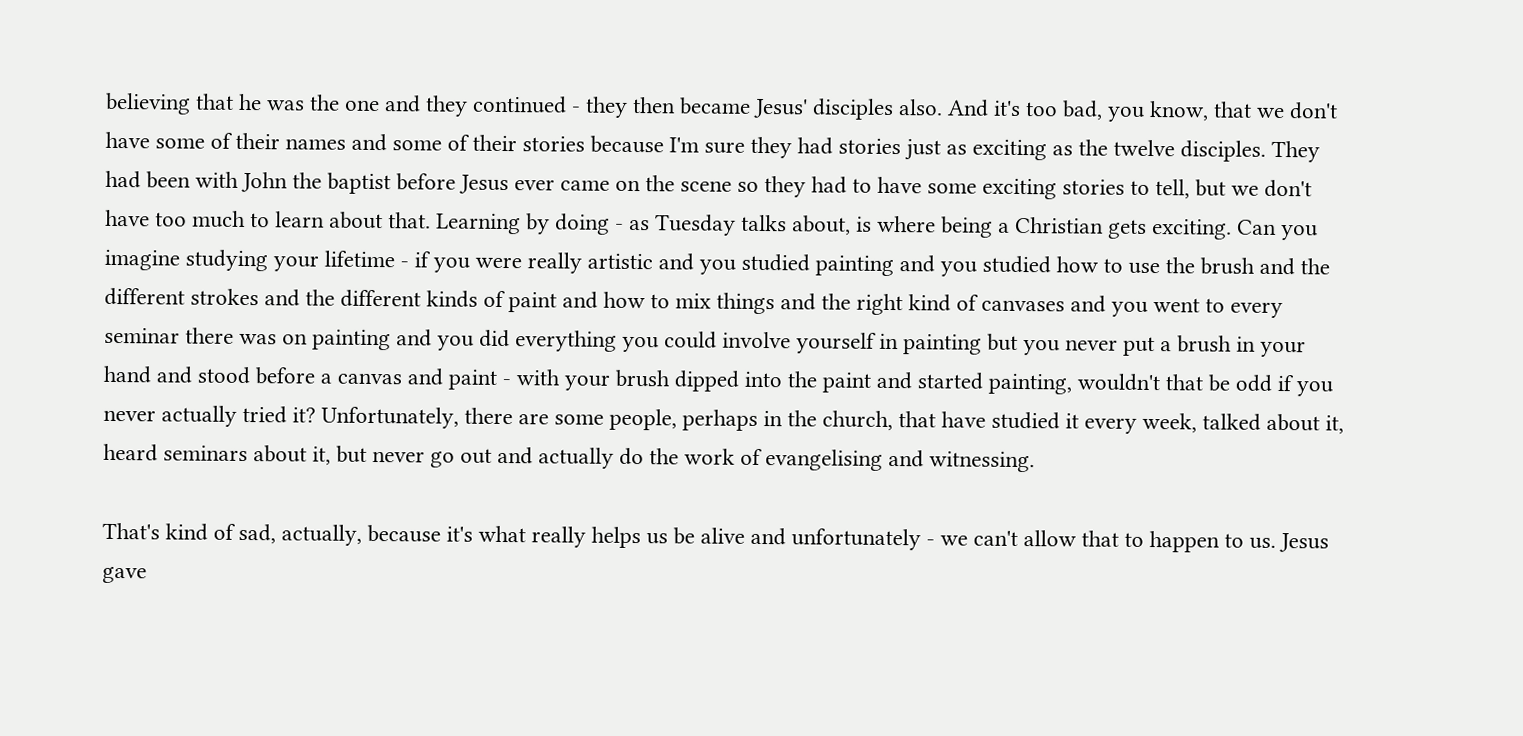believing that he was the one and they continued - they then became Jesus' disciples also. And it's too bad, you know, that we don't have some of their names and some of their stories because I'm sure they had stories just as exciting as the twelve disciples. They had been with John the baptist before Jesus ever came on the scene so they had to have some exciting stories to tell, but we don't have too much to learn about that. Learning by doing - as Tuesday talks about, is where being a Christian gets exciting. Can you imagine studying your lifetime - if you were really artistic and you studied painting and you studied how to use the brush and the different strokes and the different kinds of paint and how to mix things and the right kind of canvases and you went to every seminar there was on painting and you did everything you could involve yourself in painting but you never put a brush in your hand and stood before a canvas and paint - with your brush dipped into the paint and started painting, wouldn't that be odd if you never actually tried it? Unfortunately, there are some people, perhaps in the church, that have studied it every week, talked about it, heard seminars about it, but never go out and actually do the work of evangelising and witnessing.

That's kind of sad, actually, because it's what really helps us be alive and unfortunately - we can't allow that to happen to us. Jesus gave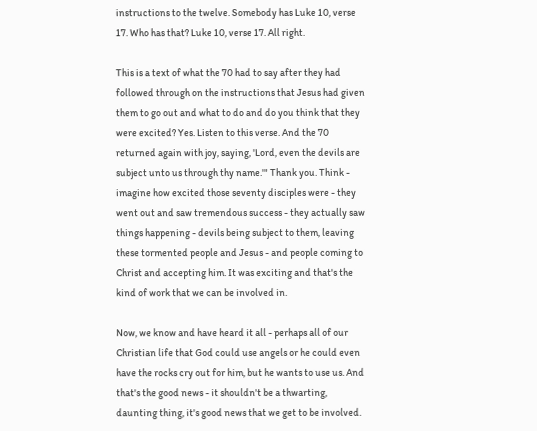instructions to the twelve. Somebody has Luke 10, verse 17. Who has that? Luke 10, verse 17. All right.

This is a text of what the 70 had to say after they had followed through on the instructions that Jesus had given them to go out and what to do and do you think that they were excited? Yes. Listen to this verse. And the 70 returned again with joy, saying, 'Lord, even the devils are subject unto us through thy name.'" Thank you. Think - imagine how excited those seventy disciples were - they went out and saw tremendous success - they actually saw things happening - devils being subject to them, leaving these tormented people and Jesus - and people coming to Christ and accepting him. It was exciting and that's the kind of work that we can be involved in.

Now, we know and have heard it all - perhaps all of our Christian life that God could use angels or he could even have the rocks cry out for him, but he wants to use us. And that's the good news - it shouldn't be a thwarting, daunting thing, it's good news that we get to be involved.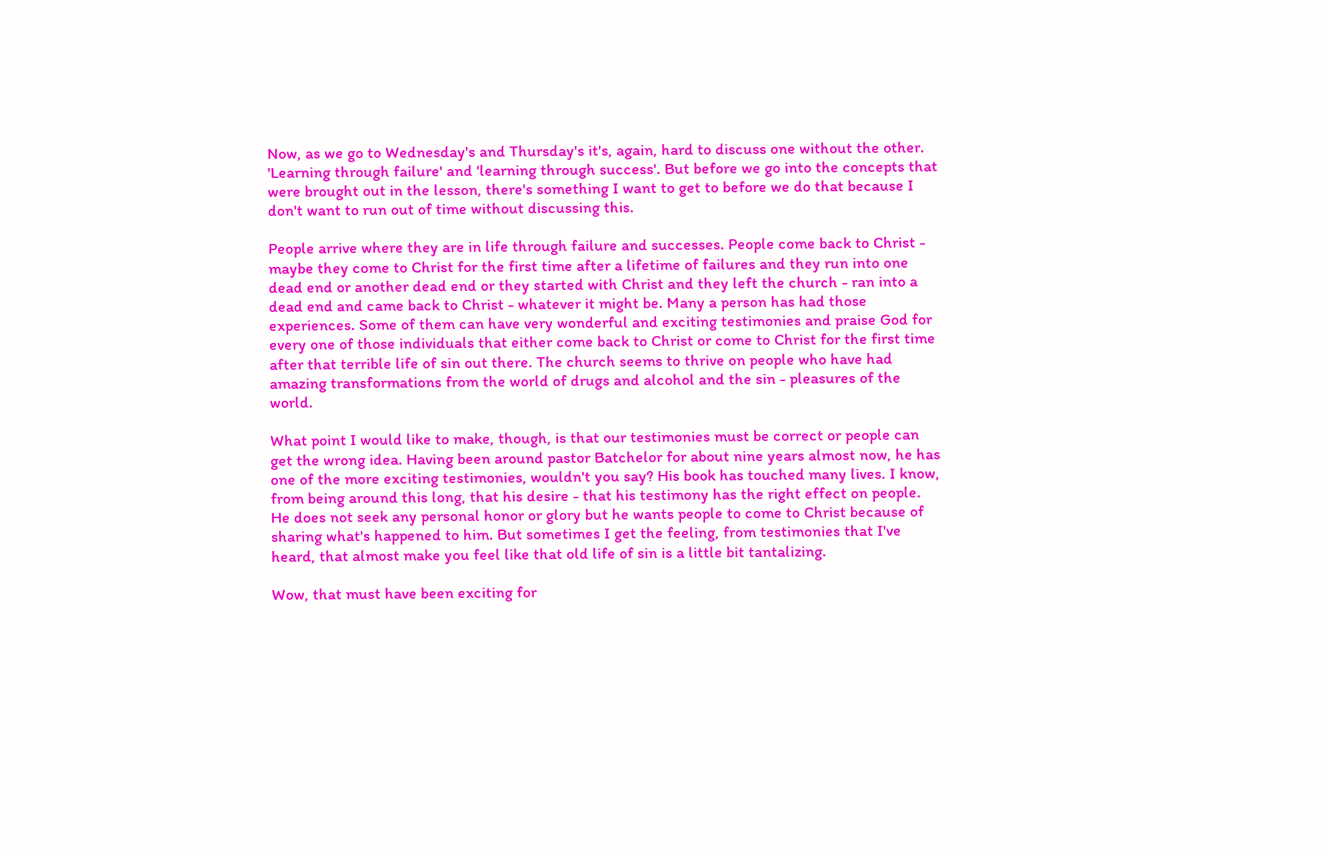Now, as we go to Wednesday's and Thursday's it's, again, hard to discuss one without the other. 'Learning through failure' and 'learning through success'. But before we go into the concepts that were brought out in the lesson, there's something I want to get to before we do that because I don't want to run out of time without discussing this.

People arrive where they are in life through failure and successes. People come back to Christ - maybe they come to Christ for the first time after a lifetime of failures and they run into one dead end or another dead end or they started with Christ and they left the church - ran into a dead end and came back to Christ - whatever it might be. Many a person has had those experiences. Some of them can have very wonderful and exciting testimonies and praise God for every one of those individuals that either come back to Christ or come to Christ for the first time after that terrible life of sin out there. The church seems to thrive on people who have had amazing transformations from the world of drugs and alcohol and the sin - pleasures of the world.

What point I would like to make, though, is that our testimonies must be correct or people can get the wrong idea. Having been around pastor Batchelor for about nine years almost now, he has one of the more exciting testimonies, wouldn't you say? His book has touched many lives. I know, from being around this long, that his desire - that his testimony has the right effect on people. He does not seek any personal honor or glory but he wants people to come to Christ because of sharing what's happened to him. But sometimes I get the feeling, from testimonies that I've heard, that almost make you feel like that old life of sin is a little bit tantalizing.

Wow, that must have been exciting for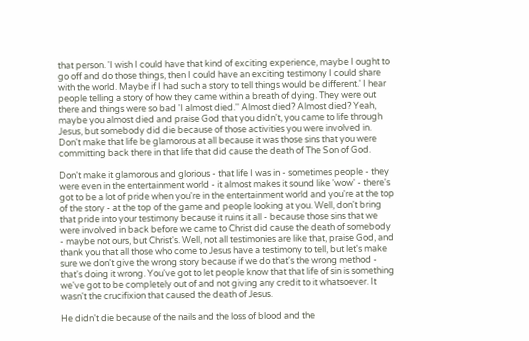that person. 'I wish I could have that kind of exciting experience, maybe I ought to go off and do those things, then I could have an exciting testimony I could share with the world. Maybe if I had such a story to tell things would be different.' I hear people telling a story of how they came within a breath of dying. They were out there and things were so bad 'I almost died.'' Almost died? Almost died? Yeah, maybe you almost died and praise God that you didn't, you came to life through Jesus, but somebody did die because of those activities you were involved in. Don't make that life be glamorous at all because it was those sins that you were committing back there in that life that did cause the death of The Son of God.

Don't make it glamorous and glorious - that life I was in - sometimes people - they were even in the entertainment world - it almost makes it sound like 'wow' - there's got to be a lot of pride when you're in the entertainment world and you're at the top of the story - at the top of the game and people looking at you. Well, don't bring that pride into your testimony because it ruins it all - because those sins that we were involved in back before we came to Christ did cause the death of somebody - maybe not ours, but Christ's. Well, not all testimonies are like that, praise God, and thank you that all those who come to Jesus have a testimony to tell, but let's make sure we don't give the wrong story because if we do that's the wrong method - that's doing it wrong. You've got to let people know that that life of sin is something we've got to be completely out of and not giving any credit to it whatsoever. It wasn't the crucifixion that caused the death of Jesus.

He didn't die because of the nails and the loss of blood and the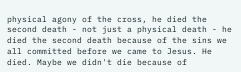physical agony of the cross, he died the second death - not just a physical death - he died the second death because of the sins we all committed before we came to Jesus. He died. Maybe we didn't die because of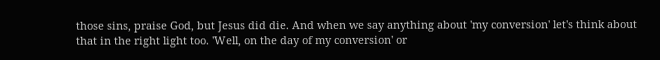those sins, praise God, but Jesus did die. And when we say anything about 'my conversion' let's think about that in the right light too. 'Well, on the day of my conversion' or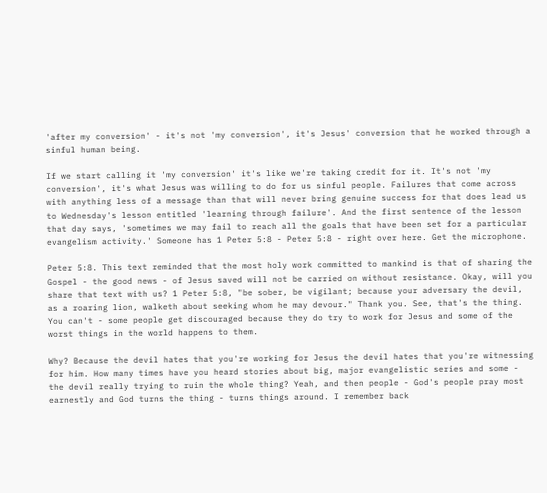'after my conversion' - it's not 'my conversion', it's Jesus' conversion that he worked through a sinful human being.

If we start calling it 'my conversion' it's like we're taking credit for it. It's not 'my conversion', it's what Jesus was willing to do for us sinful people. Failures that come across with anything less of a message than that will never bring genuine success for that does lead us to Wednesday's lesson entitled 'learning through failure'. And the first sentence of the lesson that day says, 'sometimes we may fail to reach all the goals that have been set for a particular evangelism activity.' Someone has 1 Peter 5:8 - Peter 5:8 - right over here. Get the microphone.

Peter 5:8. This text reminded that the most holy work committed to mankind is that of sharing the Gospel - the good news - of Jesus saved will not be carried on without resistance. Okay, will you share that text with us? 1 Peter 5:8, "be sober, be vigilant; because your adversary the devil, as a roaring lion, walketh about seeking whom he may devour." Thank you. See, that's the thing. You can't - some people get discouraged because they do try to work for Jesus and some of the worst things in the world happens to them.

Why? Because the devil hates that you're working for Jesus the devil hates that you're witnessing for him. How many times have you heard stories about big, major evangelistic series and some - the devil really trying to ruin the whole thing? Yeah, and then people - God's people pray most earnestly and God turns the thing - turns things around. I remember back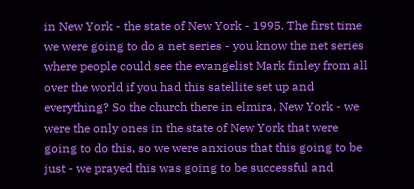in New York - the state of New York - 1995. The first time we were going to do a net series - you know the net series where people could see the evangelist Mark finley from all over the world if you had this satellite set up and everything? So the church there in elmira, New York - we were the only ones in the state of New York that were going to do this, so we were anxious that this going to be just - we prayed this was going to be successful and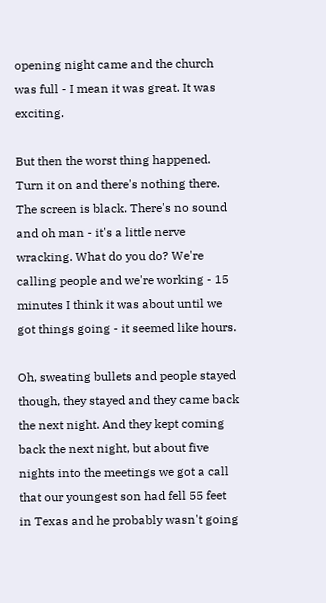opening night came and the church was full - I mean it was great. It was exciting.

But then the worst thing happened. Turn it on and there's nothing there. The screen is black. There's no sound and oh man - it's a little nerve wracking. What do you do? We're calling people and we're working - 15 minutes I think it was about until we got things going - it seemed like hours.

Oh, sweating bullets and people stayed though, they stayed and they came back the next night. And they kept coming back the next night, but about five nights into the meetings we got a call that our youngest son had fell 55 feet in Texas and he probably wasn't going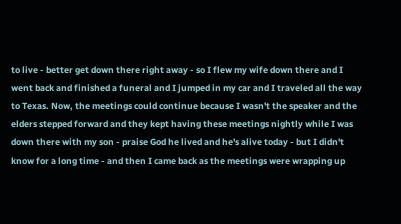to live - better get down there right away - so I flew my wife down there and I went back and finished a funeral and I jumped in my car and I traveled all the way to Texas. Now, the meetings could continue because I wasn't the speaker and the elders stepped forward and they kept having these meetings nightly while I was down there with my son - praise God he lived and he's alive today - but I didn't know for a long time - and then I came back as the meetings were wrapping up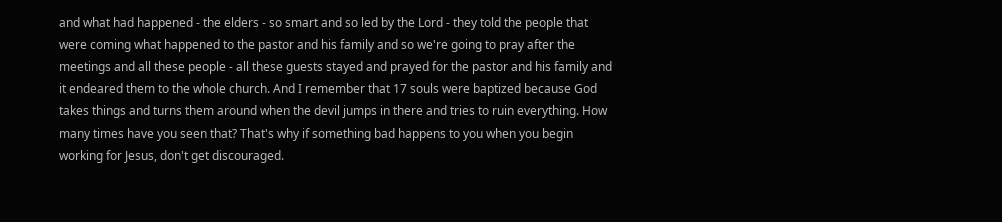and what had happened - the elders - so smart and so led by the Lord - they told the people that were coming what happened to the pastor and his family and so we're going to pray after the meetings and all these people - all these guests stayed and prayed for the pastor and his family and it endeared them to the whole church. And I remember that 17 souls were baptized because God takes things and turns them around when the devil jumps in there and tries to ruin everything. How many times have you seen that? That's why if something bad happens to you when you begin working for Jesus, don't get discouraged.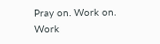Pray on. Work on. Work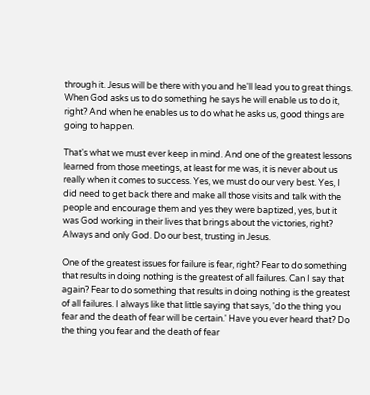through it. Jesus will be there with you and he'll lead you to great things. When God asks us to do something he says he will enable us to do it, right? And when he enables us to do what he asks us, good things are going to happen.

That's what we must ever keep in mind. And one of the greatest lessons learned from those meetings, at least for me was, it is never about us really when it comes to success. Yes, we must do our very best. Yes, I did need to get back there and make all those visits and talk with the people and encourage them and yes they were baptized, yes, but it was God working in their lives that brings about the victories, right? Always and only God. Do our best, trusting in Jesus.

One of the greatest issues for failure is fear, right? Fear to do something that results in doing nothing is the greatest of all failures. Can I say that again? Fear to do something that results in doing nothing is the greatest of all failures. I always like that little saying that says, 'do the thing you fear and the death of fear will be certain.' Have you ever heard that? Do the thing you fear and the death of fear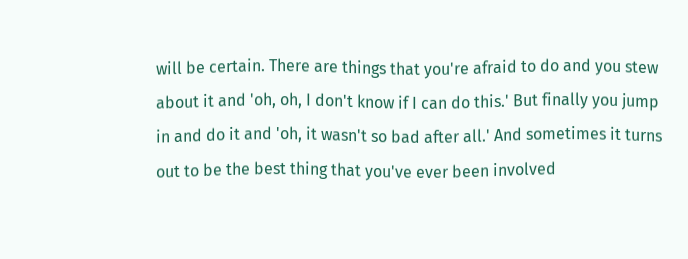will be certain. There are things that you're afraid to do and you stew about it and 'oh, oh, I don't know if I can do this.' But finally you jump in and do it and 'oh, it wasn't so bad after all.' And sometimes it turns out to be the best thing that you've ever been involved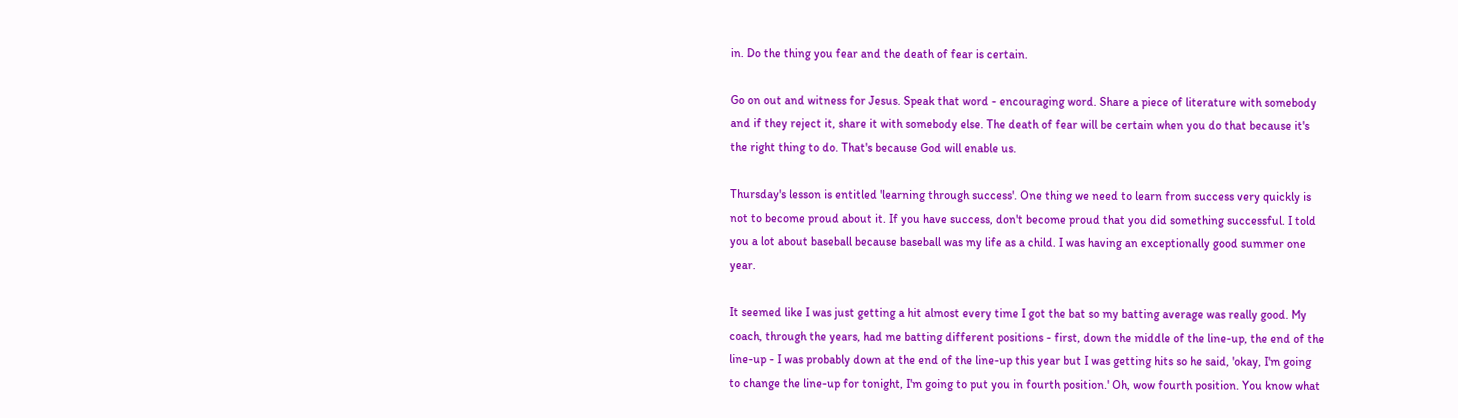in. Do the thing you fear and the death of fear is certain.

Go on out and witness for Jesus. Speak that word - encouraging word. Share a piece of literature with somebody and if they reject it, share it with somebody else. The death of fear will be certain when you do that because it's the right thing to do. That's because God will enable us.

Thursday's lesson is entitled 'learning through success'. One thing we need to learn from success very quickly is not to become proud about it. If you have success, don't become proud that you did something successful. I told you a lot about baseball because baseball was my life as a child. I was having an exceptionally good summer one year.

It seemed like I was just getting a hit almost every time I got the bat so my batting average was really good. My coach, through the years, had me batting different positions - first, down the middle of the line-up, the end of the line-up - I was probably down at the end of the line-up this year but I was getting hits so he said, 'okay, I'm going to change the line-up for tonight, I'm going to put you in fourth position.' Oh, wow fourth position. You know what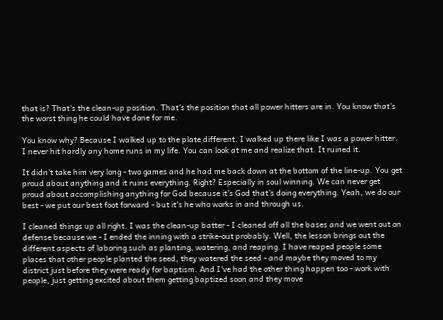that is? That's the clean-up position. That's the position that all power hitters are in. You know that's the worst thing he could have done for me.

You know why? Because I walked up to the plate different. I walked up there like I was a power hitter. I never hit hardly any home runs in my life. You can look at me and realize that. It ruined it.

It didn't take him very long - two games and he had me back down at the bottom of the line-up. You get proud about anything and it ruins everything. Right? Especially in soul winning. We can never get proud about accomplishing anything for God because it's God that's doing everything. Yeah, we do our best - we put our best foot forward - but it's he who works in and through us.

I cleaned things up all right. I was the clean-up batter - I cleaned off all the bases and we went out on defense because we - I ended the inning with a strike-out probably. Well, the lesson brings out the different aspects of laboring such as planting, watering, and reaping. I have reaped people some places that other people planted the seed, they watered the seed - and maybe they moved to my district just before they were ready for baptism. And I've had the other thing happen too - work with people, just getting excited about them getting baptized soon and they move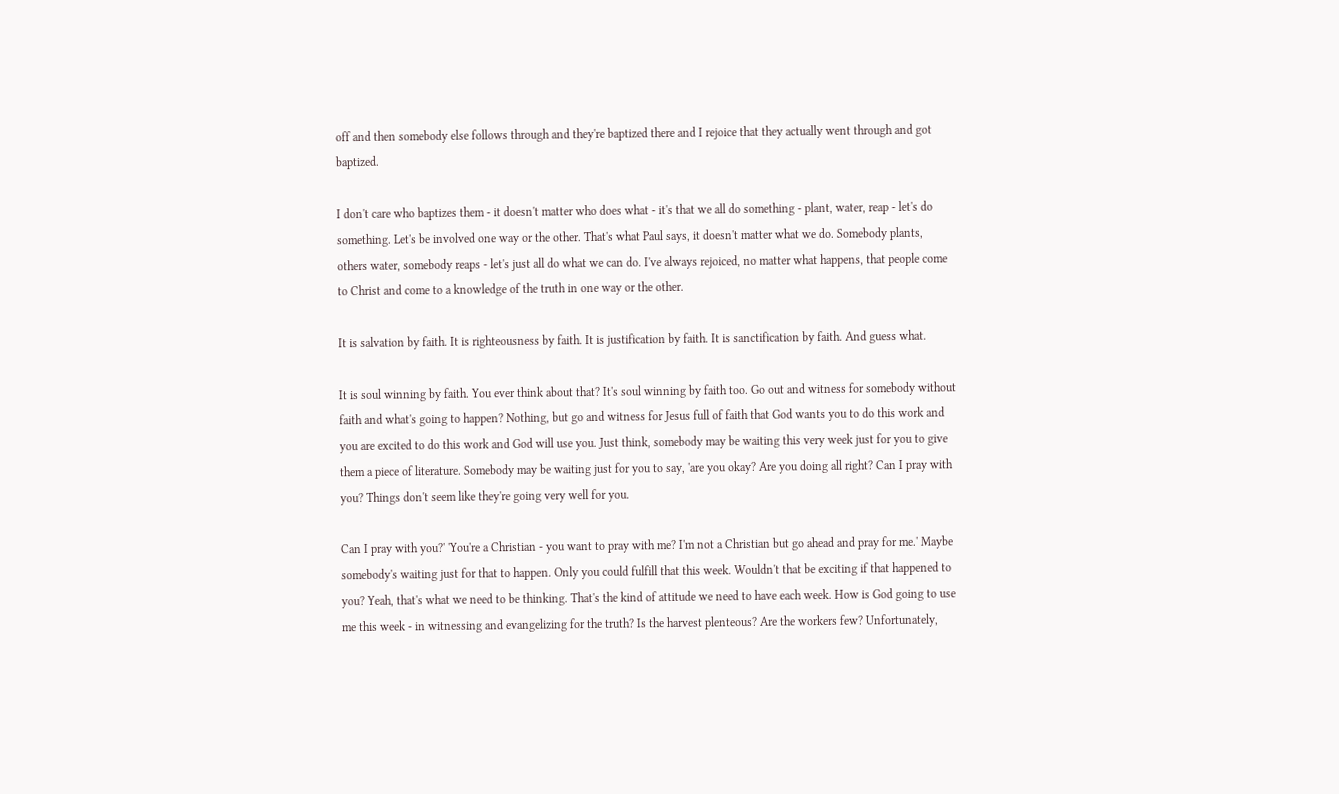off and then somebody else follows through and they're baptized there and I rejoice that they actually went through and got baptized.

I don't care who baptizes them - it doesn't matter who does what - it's that we all do something - plant, water, reap - let's do something. Let's be involved one way or the other. That's what Paul says, it doesn't matter what we do. Somebody plants, others water, somebody reaps - let's just all do what we can do. I've always rejoiced, no matter what happens, that people come to Christ and come to a knowledge of the truth in one way or the other.

It is salvation by faith. It is righteousness by faith. It is justification by faith. It is sanctification by faith. And guess what.

It is soul winning by faith. You ever think about that? It's soul winning by faith too. Go out and witness for somebody without faith and what's going to happen? Nothing, but go and witness for Jesus full of faith that God wants you to do this work and you are excited to do this work and God will use you. Just think, somebody may be waiting this very week just for you to give them a piece of literature. Somebody may be waiting just for you to say, 'are you okay? Are you doing all right? Can I pray with you? Things don't seem like they're going very well for you.

Can I pray with you?' 'You're a Christian - you want to pray with me? I'm not a Christian but go ahead and pray for me.' Maybe somebody's waiting just for that to happen. Only you could fulfill that this week. Wouldn't that be exciting if that happened to you? Yeah, that's what we need to be thinking. That's the kind of attitude we need to have each week. How is God going to use me this week - in witnessing and evangelizing for the truth? Is the harvest plenteous? Are the workers few? Unfortunately,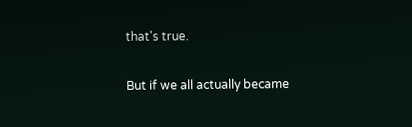that's true.

But if we all actually became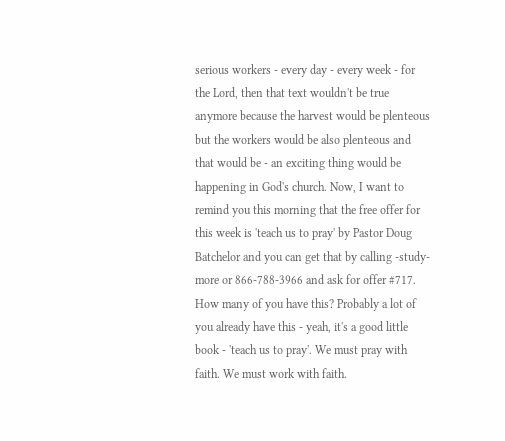serious workers - every day - every week - for the Lord, then that text wouldn't be true anymore because the harvest would be plenteous but the workers would be also plenteous and that would be - an exciting thing would be happening in God's church. Now, I want to remind you this morning that the free offer for this week is 'teach us to pray' by Pastor Doug Batchelor and you can get that by calling -study-more or 866-788-3966 and ask for offer #717. How many of you have this? Probably a lot of you already have this - yeah, it's a good little book - 'teach us to pray'. We must pray with faith. We must work with faith.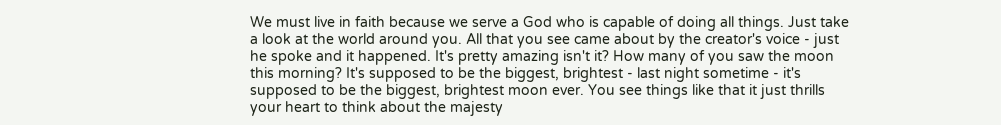We must live in faith because we serve a God who is capable of doing all things. Just take a look at the world around you. All that you see came about by the creator's voice - just he spoke and it happened. It's pretty amazing isn't it? How many of you saw the moon this morning? It's supposed to be the biggest, brightest - last night sometime - it's supposed to be the biggest, brightest moon ever. You see things like that it just thrills your heart to think about the majesty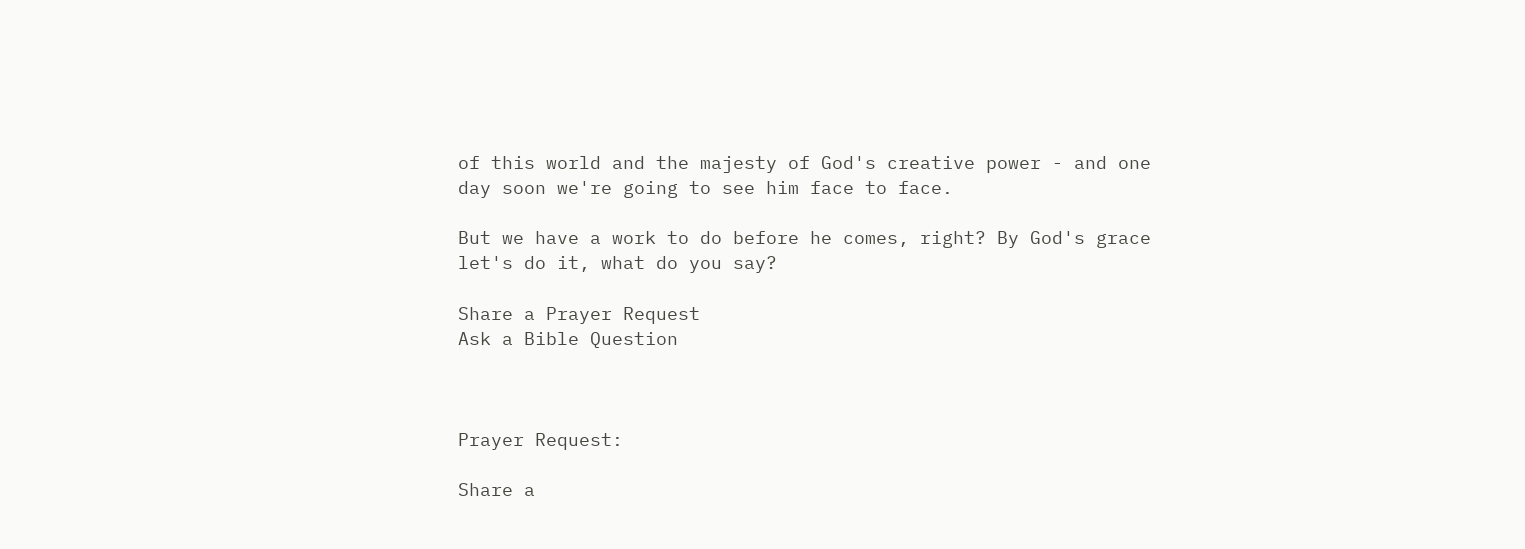of this world and the majesty of God's creative power - and one day soon we're going to see him face to face.

But we have a work to do before he comes, right? By God's grace let's do it, what do you say?

Share a Prayer Request
Ask a Bible Question



Prayer Request:

Share a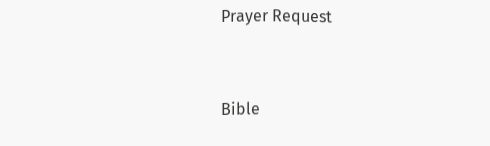Prayer Request


Bible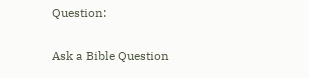Question:

Ask a Bible Question